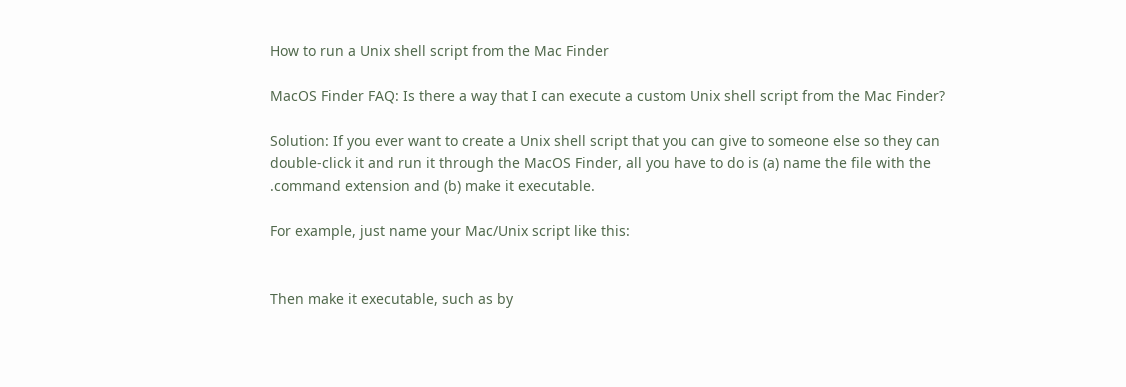How to run a Unix shell script from the Mac Finder

MacOS Finder FAQ: Is there a way that I can execute a custom Unix shell script from the Mac Finder?

Solution: If you ever want to create a Unix shell script that you can give to someone else so they can double-click it and run it through the MacOS Finder, all you have to do is (a) name the file with the .command extension and (b) make it executable.

For example, just name your Mac/Unix script like this:


Then make it executable, such as by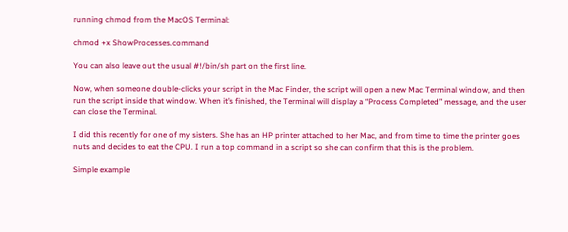running chmod from the MacOS Terminal:

chmod +x ShowProcesses.command

You can also leave out the usual #!/bin/sh part on the first line.

Now, when someone double-clicks your script in the Mac Finder, the script will open a new Mac Terminal window, and then run the script inside that window. When it’s finished, the Terminal will display a “Process Completed” message, and the user can close the Terminal.

I did this recently for one of my sisters. She has an HP printer attached to her Mac, and from time to time the printer goes nuts and decides to eat the CPU. I run a top command in a script so she can confirm that this is the problem.

Simple example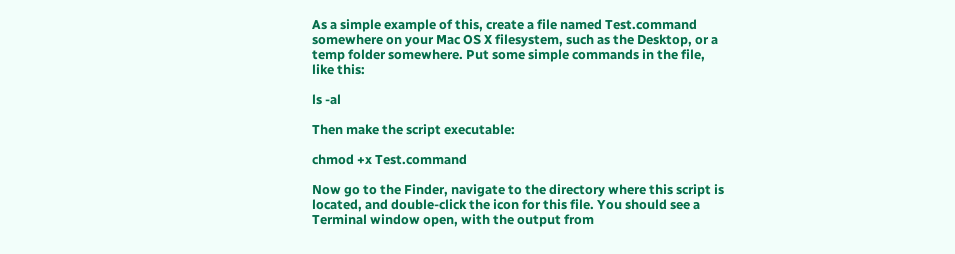As a simple example of this, create a file named Test.command somewhere on your Mac OS X filesystem, such as the Desktop, or a temp folder somewhere. Put some simple commands in the file, like this:

ls -al

Then make the script executable:

chmod +x Test.command

Now go to the Finder, navigate to the directory where this script is located, and double-click the icon for this file. You should see a Terminal window open, with the output from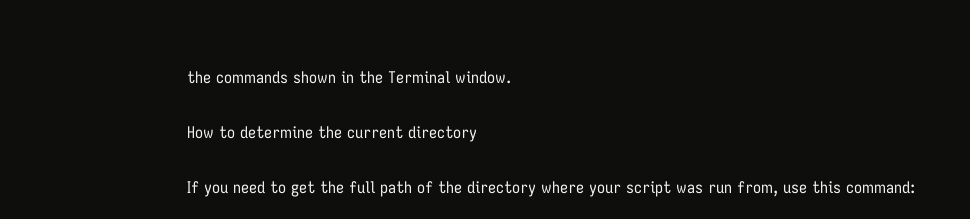the commands shown in the Terminal window.

How to determine the current directory

If you need to get the full path of the directory where your script was run from, use this command: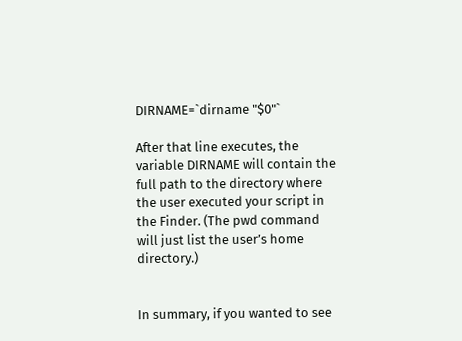DIRNAME=`dirname "$0"`

After that line executes, the variable DIRNAME will contain the full path to the directory where the user executed your script in the Finder. (The pwd command will just list the user’s home directory.)


In summary, if you wanted to see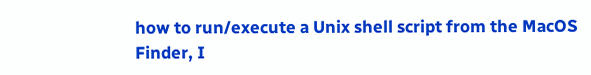how to run/execute a Unix shell script from the MacOS Finder, I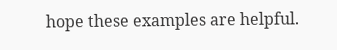hope these examples are helpful.